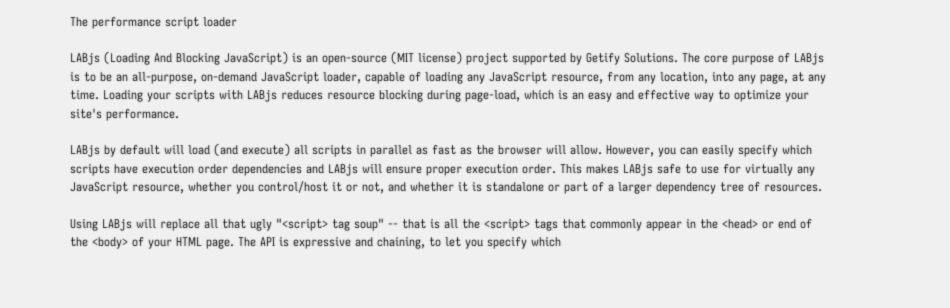The performance script loader

LABjs (Loading And Blocking JavaScript) is an open-source (MIT license) project supported by Getify Solutions. The core purpose of LABjs is to be an all-purpose, on-demand JavaScript loader, capable of loading any JavaScript resource, from any location, into any page, at any time. Loading your scripts with LABjs reduces resource blocking during page-load, which is an easy and effective way to optimize your site's performance.

LABjs by default will load (and execute) all scripts in parallel as fast as the browser will allow. However, you can easily specify which scripts have execution order dependencies and LABjs will ensure proper execution order. This makes LABjs safe to use for virtually any JavaScript resource, whether you control/host it or not, and whether it is standalone or part of a larger dependency tree of resources.

Using LABjs will replace all that ugly "<script> tag soup" -- that is all the <script> tags that commonly appear in the <head> or end of the <body> of your HTML page. The API is expressive and chaining, to let you specify which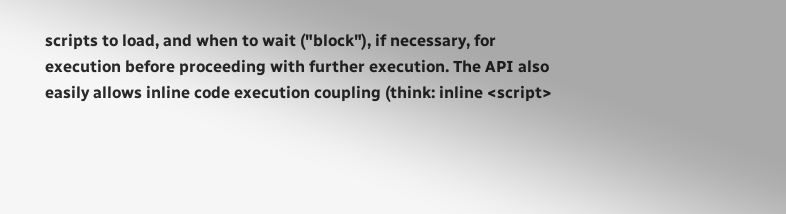scripts to load, and when to wait ("block"), if necessary, for execution before proceeding with further execution. The API also easily allows inline code execution coupling (think: inline <script>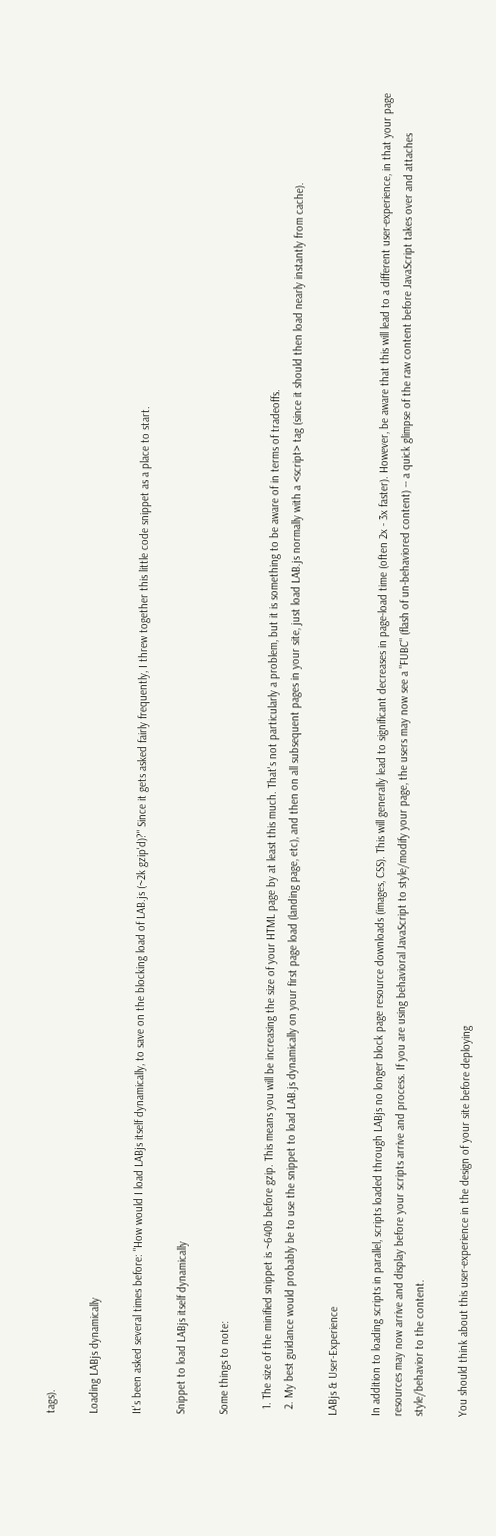tags).

Loading LABjs dynamically

It's been asked several times before: "How would I load LABjs itself dynamically, to save on the blocking load of LAB.js (~2k gzip'd)?" Since it gets asked fairly frequently, I threw together this little code snippet as a place to start.

Snippet to load LABjs itself dynamically

Some things to note:

  1. The size of the minified snippet is ~640b before gzip. This means you will be increasing the size of your HTML page by at least this much. That's not particularly a problem, but it is something to be aware of in terms of tradeoffs.
  2. My best guidance would probably be to use the snippet to load LAB.js dynamically on your first page load (landing page, etc), and then on all subsequent pages in your site, just load LAB.js normally with a <script> tag (since it should then load nearly instantly from cache).

LABjs & User-Experience

In addition to loading scripts in parallel, scripts loaded through LABjs no longer block page resource downloads (images, CSS). This will generally lead to significant decreases in page-load time (often 2x - 3x faster). However, be aware that this will lead to a different user-experience, in that your page resources may now arrive and display before your scripts arrive and process. If you are using behavioral JavaScript to style/modify your page, the users may now see a "FUBC" (flash of un-behaviored content) -- a quick glimpse of the raw content before JavaScript takes over and attaches style/behavior to the content.

You should think about this user-experience in the design of your site before deploying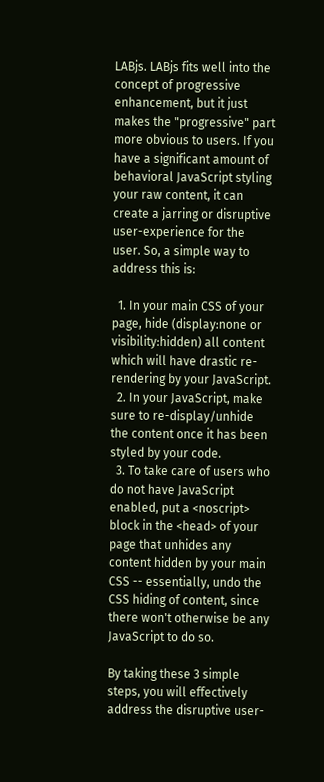LABjs. LABjs fits well into the concept of progressive enhancement, but it just makes the "progressive" part more obvious to users. If you have a significant amount of behavioral JavaScript styling your raw content, it can create a jarring or disruptive user-experience for the user. So, a simple way to address this is:

  1. In your main CSS of your page, hide (display:none or visibility:hidden) all content which will have drastic re-rendering by your JavaScript.
  2. In your JavaScript, make sure to re-display/unhide the content once it has been styled by your code.
  3. To take care of users who do not have JavaScript enabled, put a <noscript> block in the <head> of your page that unhides any content hidden by your main CSS -- essentially, undo the CSS hiding of content, since there won't otherwise be any JavaScript to do so.

By taking these 3 simple steps, you will effectively address the disruptive user-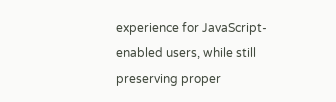experience for JavaScript-enabled users, while still preserving proper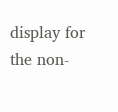display for the non-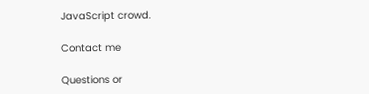JavaScript crowd.

Contact me

Questions or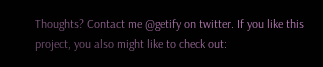Thoughts? Contact me @getify on twitter. If you like this project, you also might like to check out: